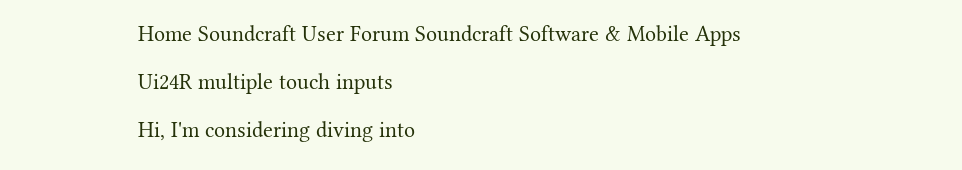Home Soundcraft User Forum Soundcraft Software & Mobile Apps

Ui24R multiple touch inputs

Hi, I'm considering diving into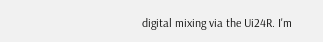digital mixing via the Ui24R. I'm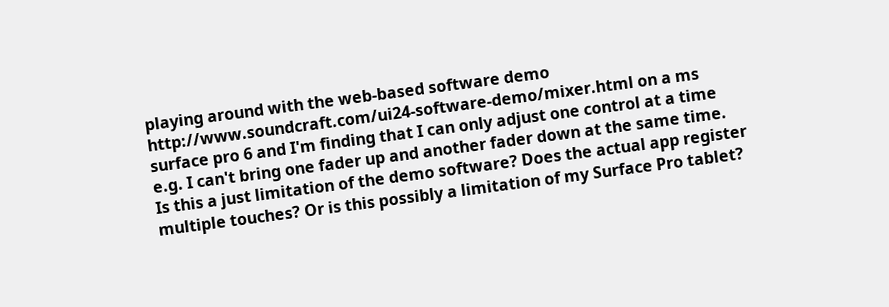playing around with the web-based software demo http://www.soundcraft.com/ui24-software-demo/mixer.html on a ms surface pro 6 and I'm finding that I can only adjust one control at a time e.g. I can't bring one fader up and another fader down at the same time.
Is this a just limitation of the demo software? Does the actual app register multiple touches? Or is this possibly a limitation of my Surface Pro tablet?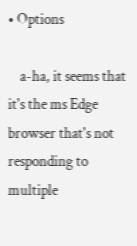• Options

    a-ha, it seems that it's the ms Edge browser that's not responding to multiple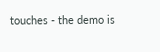touches - the demo is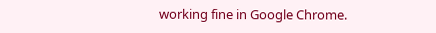working fine in Google Chrome.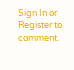Sign In or Register to comment.